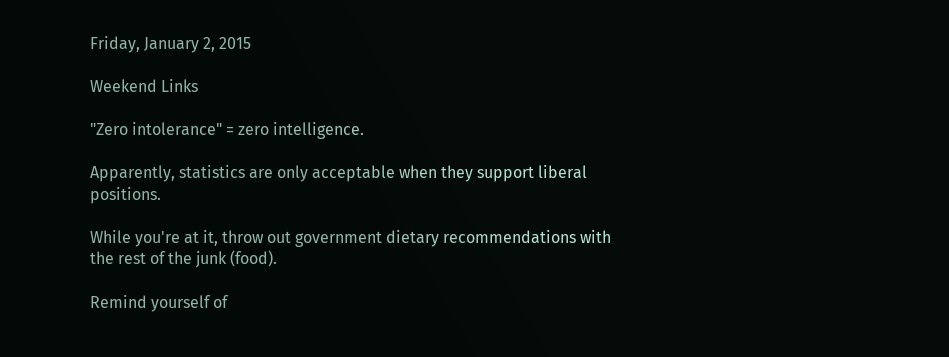Friday, January 2, 2015

Weekend Links

"Zero intolerance" = zero intelligence.

Apparently, statistics are only acceptable when they support liberal positions.

While you're at it, throw out government dietary recommendations with the rest of the junk (food).

Remind yourself of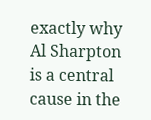exactly why Al Sharpton is a central cause in the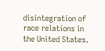disintegration of race relations in the United States.